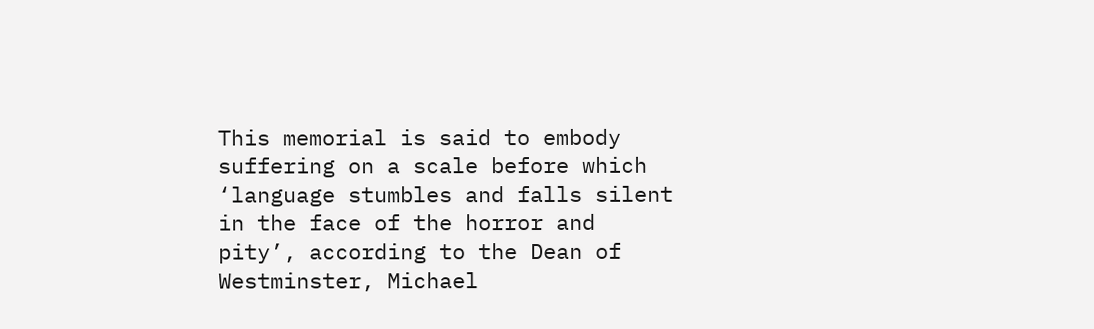This memorial is said to embody suffering on a scale before which ‘language stumbles and falls silent in the face of the horror and pity’, according to the Dean of Westminster, Michael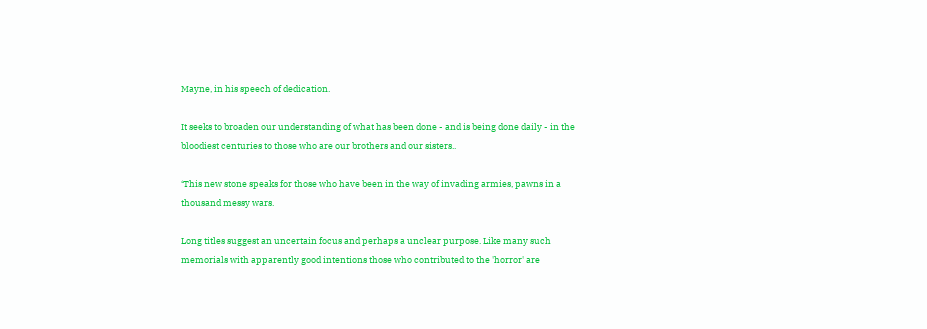Mayne, in his speech of dedication.

It seeks to broaden our understanding of what has been done - and is being done daily - in the bloodiest centuries to those who are our brothers and our sisters..

‘This new stone speaks for those who have been in the way of invading armies, pawns in a thousand messy wars.

Long titles suggest an uncertain focus and perhaps a unclear purpose. Like many such memorials with apparently good intentions those who contributed to the 'horror' are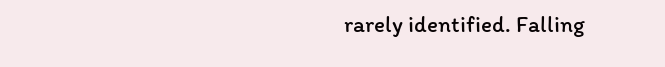rarely identified. Falling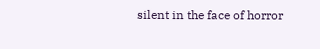silent in the face of horror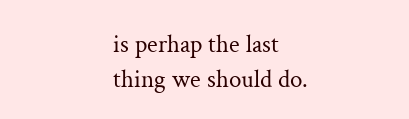is perhap the last thing we should do.